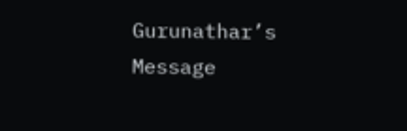Gurunathar’s Message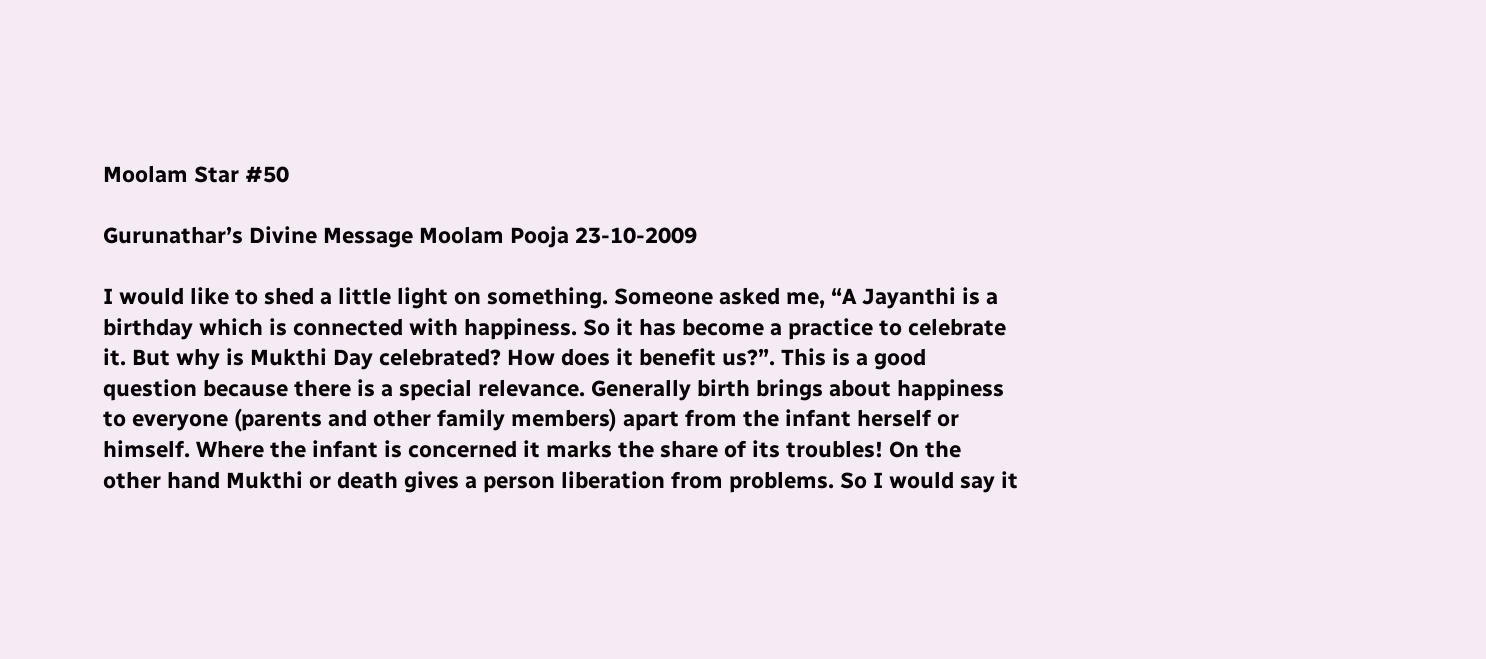Moolam Star #50

Gurunathar’s Divine Message Moolam Pooja 23-10-2009

I would like to shed a little light on something. Someone asked me, “A Jayanthi is a birthday which is connected with happiness. So it has become a practice to celebrate it. But why is Mukthi Day celebrated? How does it benefit us?”. This is a good question because there is a special relevance. Generally birth brings about happiness to everyone (parents and other family members) apart from the infant herself or himself. Where the infant is concerned it marks the share of its troubles! On the other hand Mukthi or death gives a person liberation from problems. So I would say it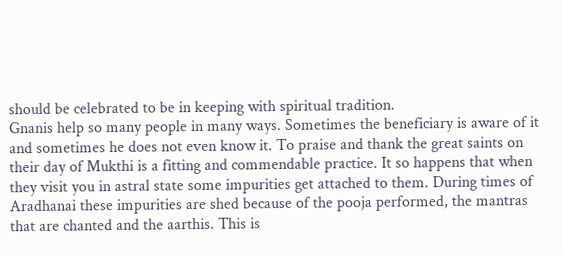should be celebrated to be in keeping with spiritual tradition.
Gnanis help so many people in many ways. Sometimes the beneficiary is aware of it and sometimes he does not even know it. To praise and thank the great saints on their day of Mukthi is a fitting and commendable practice. It so happens that when they visit you in astral state some impurities get attached to them. During times of Aradhanai these impurities are shed because of the pooja performed, the mantras that are chanted and the aarthis. This is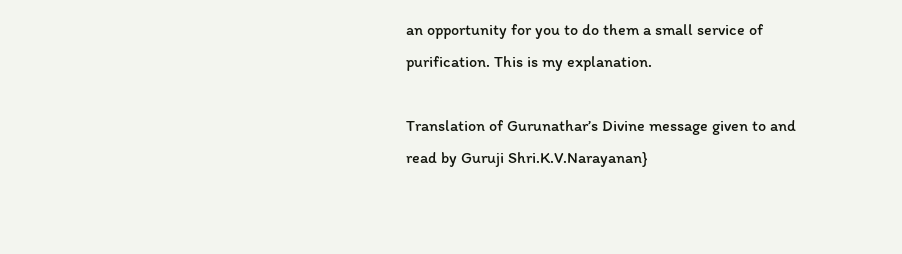an opportunity for you to do them a small service of purification. This is my explanation.

Translation of Gurunathar’s Divine message given to and read by Guruji Shri.K.V.Narayanan}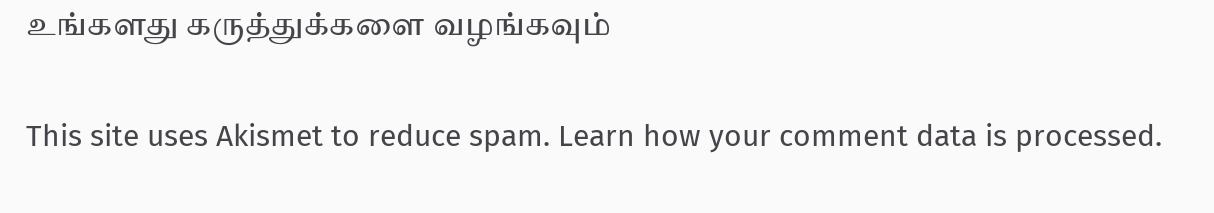உங்களது கருத்துக்களை வழங்கவும்

This site uses Akismet to reduce spam. Learn how your comment data is processed.